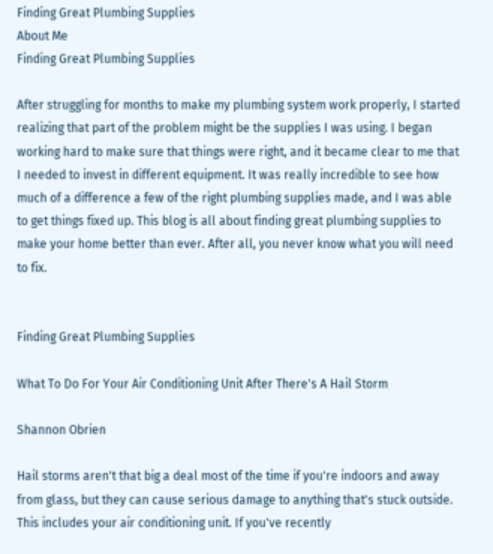Finding Great Plumbing Supplies
About Me
Finding Great Plumbing Supplies

After struggling for months to make my plumbing system work properly, I started realizing that part of the problem might be the supplies I was using. I began working hard to make sure that things were right, and it became clear to me that I needed to invest in different equipment. It was really incredible to see how much of a difference a few of the right plumbing supplies made, and I was able to get things fixed up. This blog is all about finding great plumbing supplies to make your home better than ever. After all, you never know what you will need to fix.


Finding Great Plumbing Supplies

What To Do For Your Air Conditioning Unit After There's A Hail Storm

Shannon Obrien

Hail storms aren't that big a deal most of the time if you're indoors and away from glass, but they can cause serious damage to anything that's stuck outside. This includes your air conditioning unit. If you've recently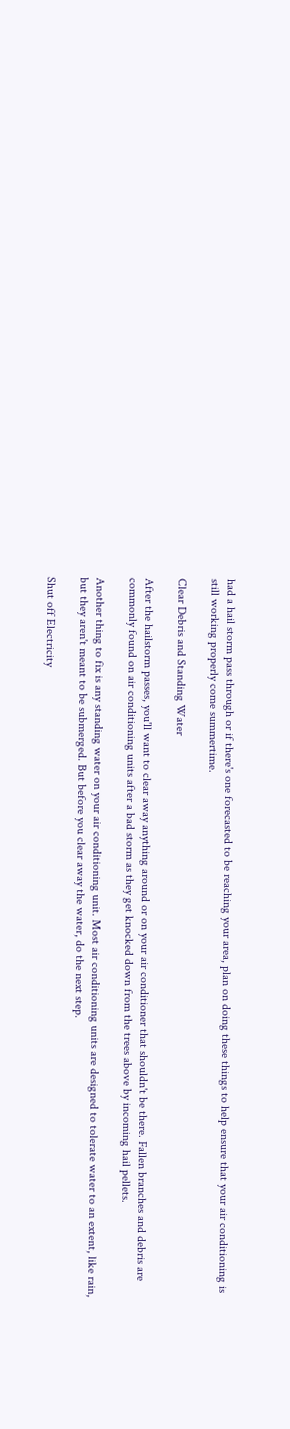had a hail storm pass through or if there's one forecasted to be reaching your area, plan on doing these things to help ensure that your air conditioning is still working properly come summertime.

Clear Debris and Standing Water

After the hailstorm passes, you'll want to clear away anything around or on your air conditioner that shouldn't be there. Fallen branches and debris are commonly found on air conditioning units after a bad storm as they get knocked down from the trees above by incoming hail pellets.

Another thing to fix is any standing water on your air conditioning unit. Most air conditioning units are designed to tolerate water to an extent, like rain, but they aren't meant to be submerged. But before you clear away the water, do the next step.

Shut off Electricity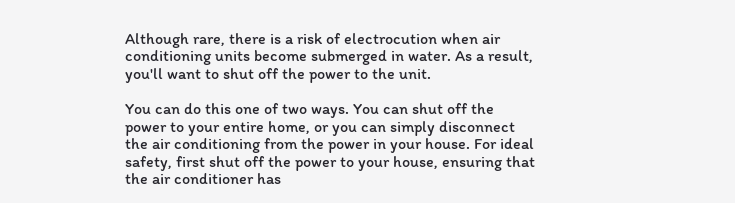Although rare, there is a risk of electrocution when air conditioning units become submerged in water. As a result, you'll want to shut off the power to the unit.

You can do this one of two ways. You can shut off the power to your entire home, or you can simply disconnect the air conditioning from the power in your house. For ideal safety, first shut off the power to your house, ensuring that the air conditioner has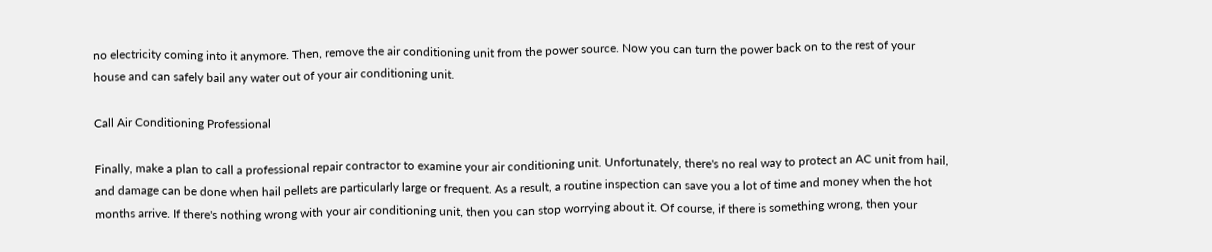no electricity coming into it anymore. Then, remove the air conditioning unit from the power source. Now you can turn the power back on to the rest of your house and can safely bail any water out of your air conditioning unit.

Call Air Conditioning Professional

Finally, make a plan to call a professional repair contractor to examine your air conditioning unit. Unfortunately, there's no real way to protect an AC unit from hail, and damage can be done when hail pellets are particularly large or frequent. As a result, a routine inspection can save you a lot of time and money when the hot months arrive. If there's nothing wrong with your air conditioning unit, then you can stop worrying about it. Of course, if there is something wrong, then your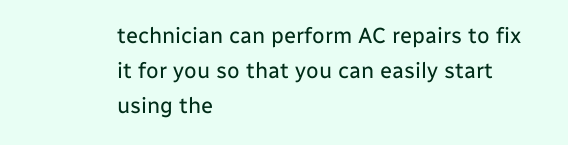technician can perform AC repairs to fix it for you so that you can easily start using the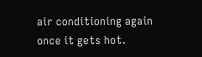air conditioning again once it gets hot.